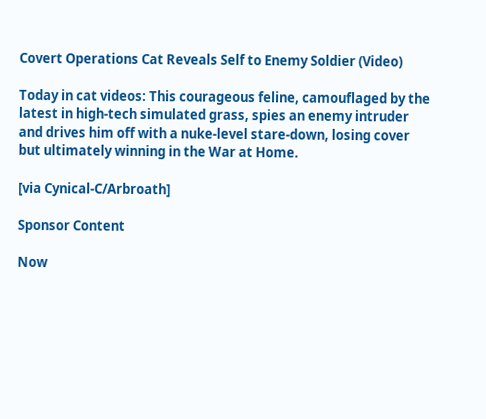Covert Operations Cat Reveals Self to Enemy Soldier (Video)

Today in cat videos: This courageous feline, camouflaged by the latest in high-tech simulated grass, spies an enemy intruder and drives him off with a nuke-level stare-down, losing cover but ultimately winning in the War at Home.

[via Cynical-C/Arbroath]

Sponsor Content

Now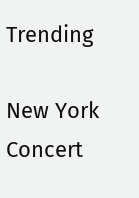Trending

New York Concert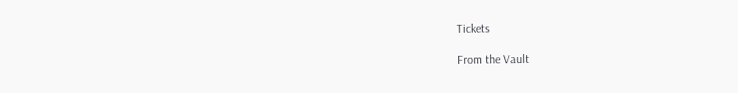Tickets

From the Vault